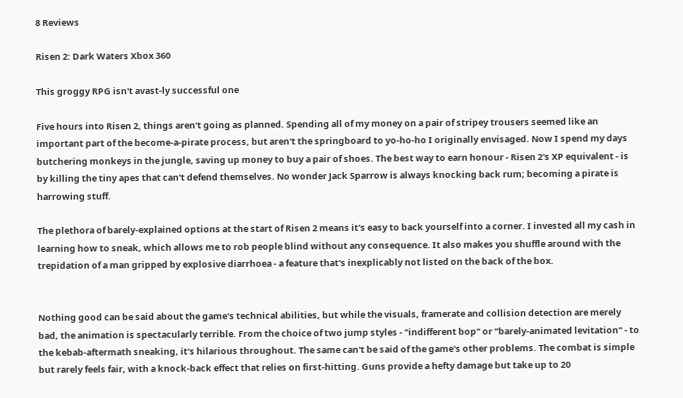8 Reviews

Risen 2: Dark Waters Xbox 360

This groggy RPG isn't avast-ly successful one

Five hours into Risen 2, things aren't going as planned. Spending all of my money on a pair of stripey trousers seemed like an important part of the become-a-pirate process, but aren't the springboard to yo-ho-ho I originally envisaged. Now I spend my days butchering monkeys in the jungle, saving up money to buy a pair of shoes. The best way to earn honour - Risen 2's XP equivalent - is by killing the tiny apes that can't defend themselves. No wonder Jack Sparrow is always knocking back rum; becoming a pirate is harrowing stuff.

The plethora of barely-explained options at the start of Risen 2 means it's easy to back yourself into a corner. I invested all my cash in learning how to sneak, which allows me to rob people blind without any consequence. It also makes you shuffle around with the trepidation of a man gripped by explosive diarrhoea - a feature that's inexplicably not listed on the back of the box.


Nothing good can be said about the game's technical abilities, but while the visuals, framerate and collision detection are merely bad, the animation is spectacularly terrible. From the choice of two jump styles - "indifferent bop" or "barely-animated levitation" - to the kebab-aftermath sneaking, it's hilarious throughout. The same can't be said of the game's other problems. The combat is simple but rarely feels fair, with a knock-back effect that relies on first-hitting. Guns provide a hefty damage but take up to 20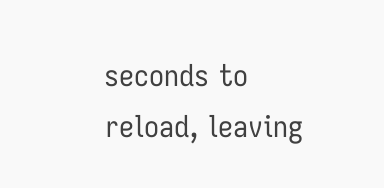seconds to reload, leaving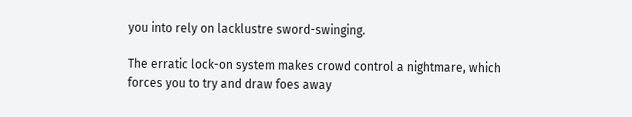you into rely on lacklustre sword-swinging.

The erratic lock-on system makes crowd control a nightmare, which forces you to try and draw foes away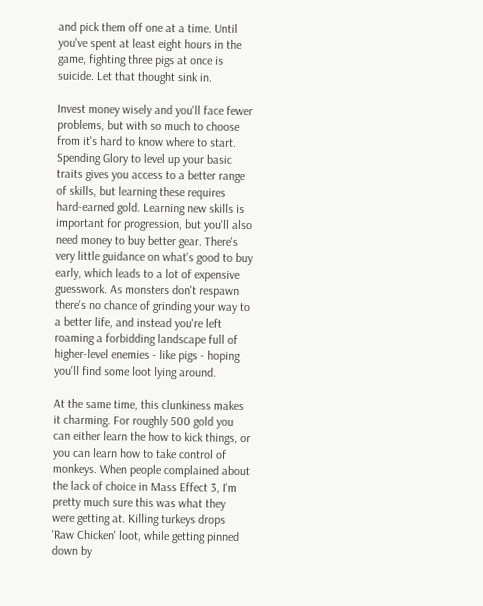and pick them off one at a time. Until you've spent at least eight hours in the game, fighting three pigs at once is suicide. Let that thought sink in.

Invest money wisely and you'll face fewer problems, but with so much to choose from it's hard to know where to start. Spending Glory to level up your basic traits gives you access to a better range of skills, but learning these requires hard-earned gold. Learning new skills is important for progression, but you'll also need money to buy better gear. There's very little guidance on what's good to buy early, which leads to a lot of expensive guesswork. As monsters don't respawn there's no chance of grinding your way to a better life, and instead you're left roaming a forbidding landscape full of higher-level enemies - like pigs - hoping you'll find some loot lying around.

At the same time, this clunkiness makes it charming. For roughly 500 gold you can either learn the how to kick things, or you can learn how to take control of monkeys. When people complained about the lack of choice in Mass Effect 3, I'm pretty much sure this was what they were getting at. Killing turkeys drops 'Raw Chicken' loot, while getting pinned down by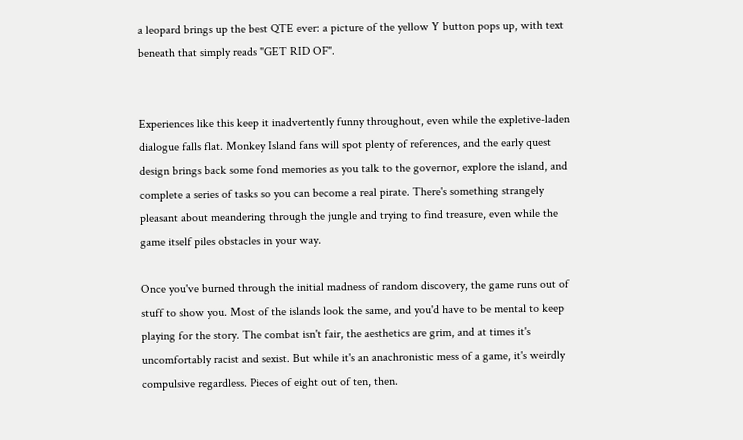a leopard brings up the best QTE ever: a picture of the yellow Y button pops up, with text beneath that simply reads "GET RID OF".


Experiences like this keep it inadvertently funny throughout, even while the expletive-laden dialogue falls flat. Monkey Island fans will spot plenty of references, and the early quest design brings back some fond memories as you talk to the governor, explore the island, and complete a series of tasks so you can become a real pirate. There's something strangely pleasant about meandering through the jungle and trying to find treasure, even while the game itself piles obstacles in your way.

Once you've burned through the initial madness of random discovery, the game runs out of stuff to show you. Most of the islands look the same, and you'd have to be mental to keep playing for the story. The combat isn't fair, the aesthetics are grim, and at times it's uncomfortably racist and sexist. But while it's an anachronistic mess of a game, it's weirdly compulsive regardless. Pieces of eight out of ten, then.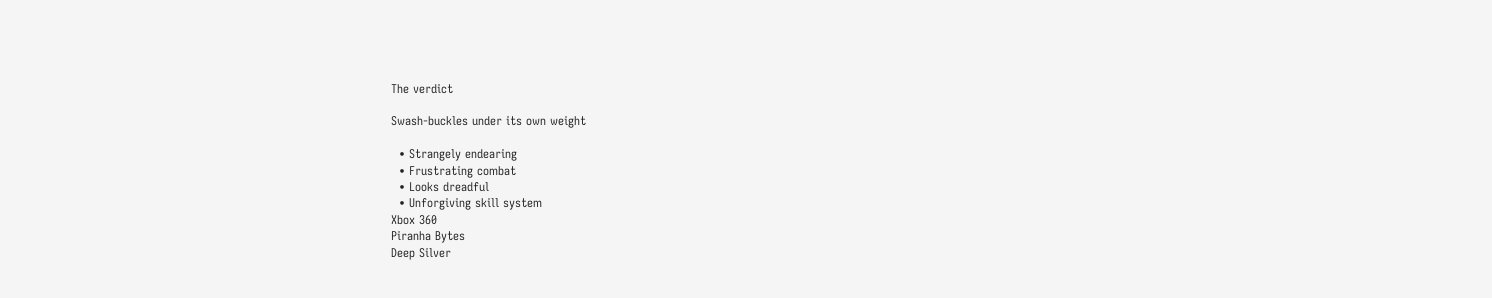The verdict

Swash-buckles under its own weight

  • Strangely endearing
  • Frustrating combat
  • Looks dreadful
  • Unforgiving skill system
Xbox 360
Piranha Bytes
Deep Silver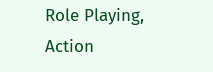Role Playing, Action